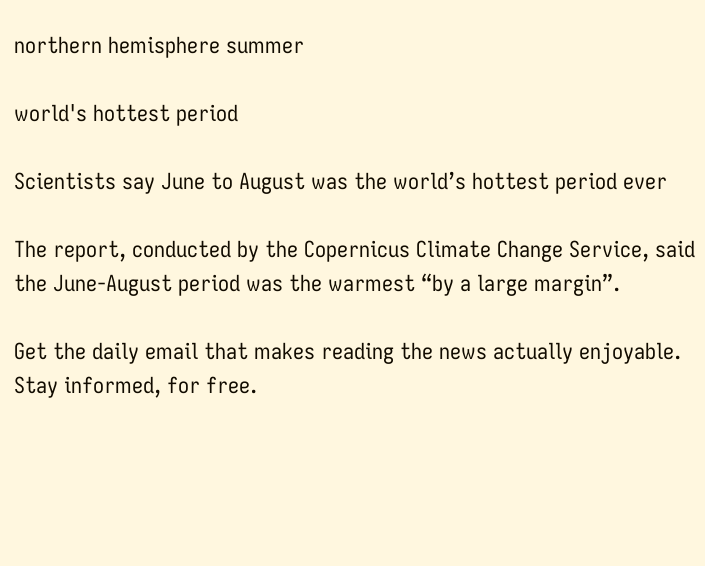northern hemisphere summer

world's hottest period

Scientists say June to August was the world’s hottest period ever

The report, conducted by the Copernicus Climate Change Service, said the June-August period was the warmest “by a large margin”.

Get the daily email that makes reading the news actually enjoyable. Stay informed, for free.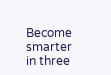Become smarter
in three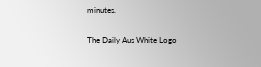minutes.

The Daily Aus White Logo